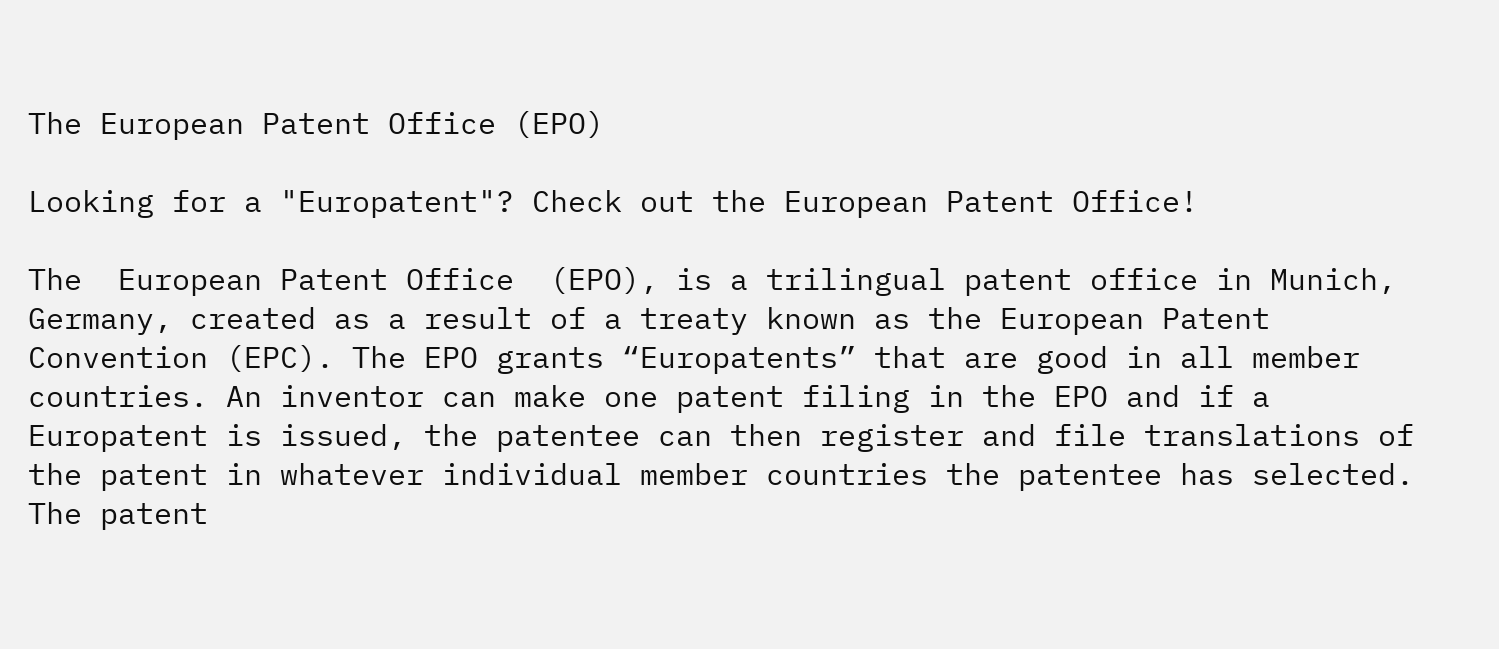The European Patent Office (EPO)

Looking for a "Europatent"? Check out the European Patent Office!

The  European Patent Office  (EPO), is a trilingual patent office in Munich, Germany, created as a result of a treaty known as the European Patent Convention (EPC). The EPO grants “Europatents” that are good in all member countries. An inventor can make one patent filing in the EPO and if a Europatent is issued, the patentee can then register and file translations of the patent in whatever individual member countries the patentee has selected. The patent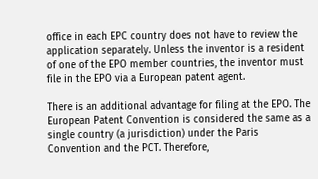office in each EPC country does not have to review the application separately. Unless the inventor is a resident of one of the EPO member countries, the inventor must file in the EPO via a European patent agent.

There is an additional advantage for filing at the EPO. The European Patent Convention is considered the same as a single country (a jurisdiction) under the Paris Convention and the PCT. Therefore,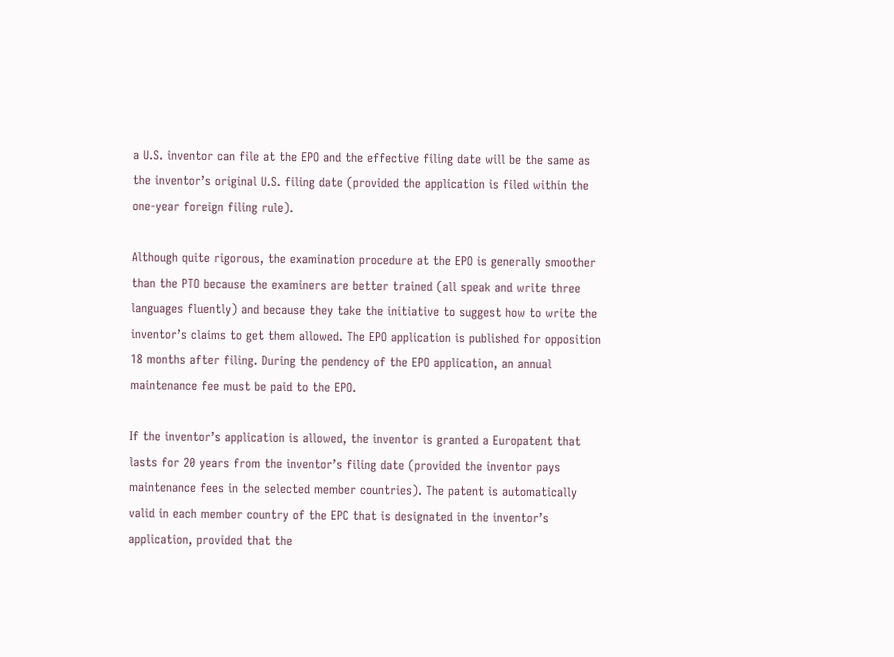a U.S. inventor can file at the EPO and the effective filing date will be the same as the inventor’s original U.S. filing date (provided the application is filed within the one-year foreign filing rule).

Although quite rigorous, the examination procedure at the EPO is generally smoother than the PTO because the examiners are better trained (all speak and write three languages fluently) and because they take the initiative to suggest how to write the inventor’s claims to get them allowed. The EPO application is published for opposition 18 months after filing. During the pendency of the EPO application, an annual maintenance fee must be paid to the EPO.

If the inventor’s application is allowed, the inventor is granted a Europatent that lasts for 20 years from the inventor’s filing date (provided the inventor pays maintenance fees in the selected member countries). The patent is automatically valid in each member country of the EPC that is designated in the inventor’s application, provided that the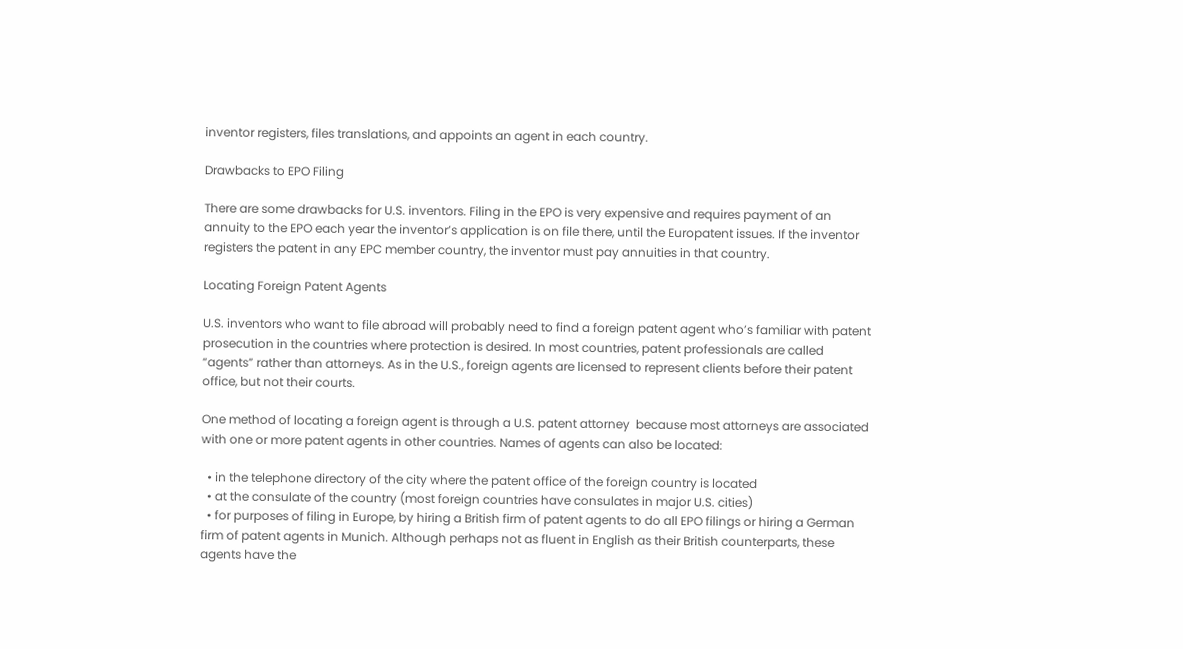inventor registers, files translations, and appoints an agent in each country.

Drawbacks to EPO Filing

There are some drawbacks for U.S. inventors. Filing in the EPO is very expensive and requires payment of an annuity to the EPO each year the inventor’s application is on file there, until the Europatent issues. If the inventor registers the patent in any EPC member country, the inventor must pay annuities in that country.

Locating Foreign Patent Agents

U.S. inventors who want to file abroad will probably need to find a foreign patent agent who’s familiar with patent prosecution in the countries where protection is desired. In most countries, patent professionals are called “agents” rather than attorneys. As in the U.S., foreign agents are licensed to represent clients before their patent office, but not their courts.

One method of locating a foreign agent is through a U.S. patent attorney  because most attorneys are associated with one or more patent agents in other countries. Names of agents can also be located:

  • in the telephone directory of the city where the patent office of the foreign country is located
  • at the consulate of the country (most foreign countries have consulates in major U.S. cities)
  • for purposes of filing in Europe, by hiring a British firm of patent agents to do all EPO filings or hiring a German firm of patent agents in Munich. Although perhaps not as fluent in English as their British counterparts, these agents have the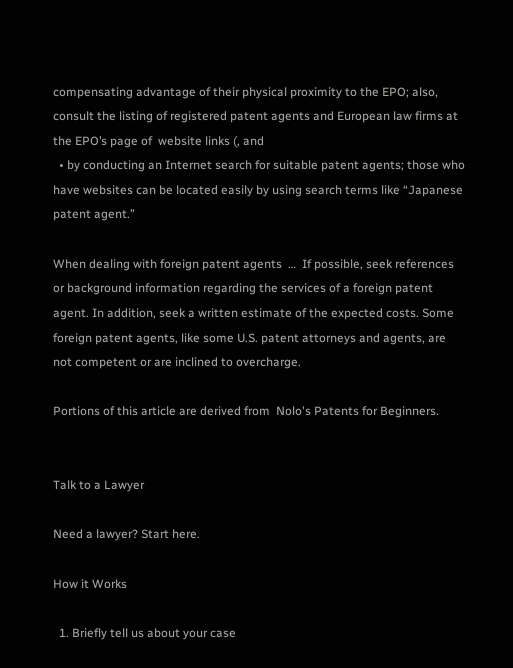compensating advantage of their physical proximity to the EPO; also, consult the listing of registered patent agents and European law firms at the EPO’s page of  website links (, and
  • by conducting an Internet search for suitable patent agents; those who  have websites can be located easily by using search terms like “Japanese patent agent.”

When dealing with foreign patent agents  …  If possible, seek references or background information regarding the services of a foreign patent agent. In addition, seek a written estimate of the expected costs. Some foreign patent agents, like some U.S. patent attorneys and agents, are not competent or are inclined to overcharge.

Portions of this article are derived from  Nolo's Patents for Beginners.


Talk to a Lawyer

Need a lawyer? Start here.

How it Works

  1. Briefly tell us about your case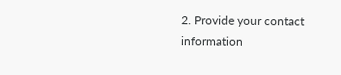2. Provide your contact information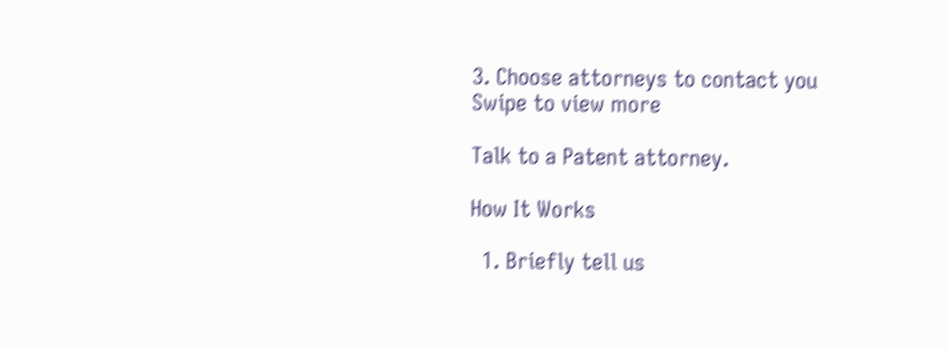3. Choose attorneys to contact you
Swipe to view more

Talk to a Patent attorney.

How It Works

  1. Briefly tell us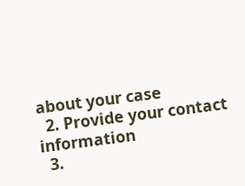about your case
  2. Provide your contact information
  3.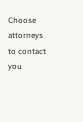Choose attorneys to contact you